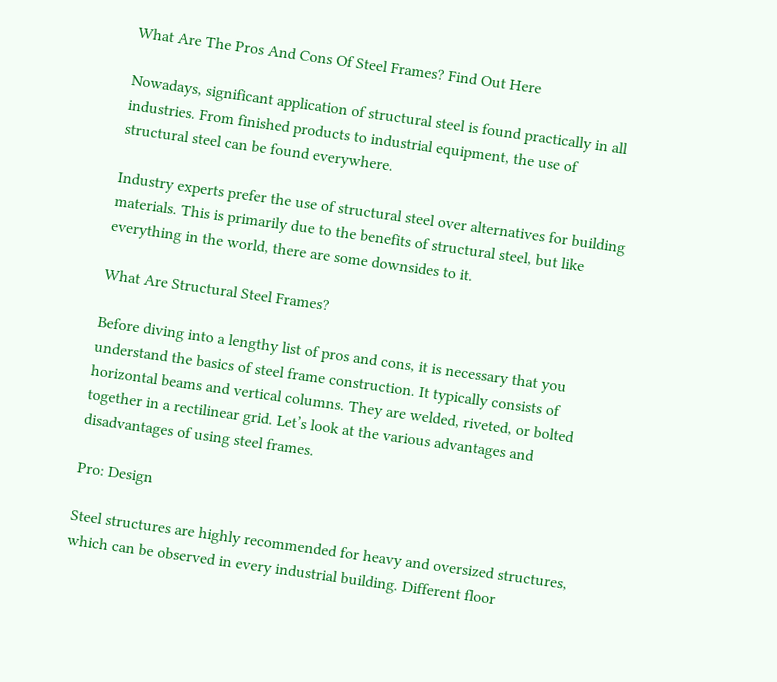What Are The Pros And Cons Of Steel Frames? Find Out Here

Nowadays, significant application of structural steel is found practically in all industries. From finished products to industrial equipment, the use of structural steel can be found everywhere.

Industry experts prefer the use of structural steel over alternatives for building materials. This is primarily due to the benefits of structural steel, but like everything in the world, there are some downsides to it.

What Are Structural Steel Frames?

Before diving into a lengthy list of pros and cons, it is necessary that you understand the basics of steel frame construction. It typically consists of horizontal beams and vertical columns. They are welded, riveted, or bolted together in a rectilinear grid. Let’s look at the various advantages and disadvantages of using steel frames.

Pro: Design

Steel structures are highly recommended for heavy and oversized structures, which can be observed in every industrial building. Different floor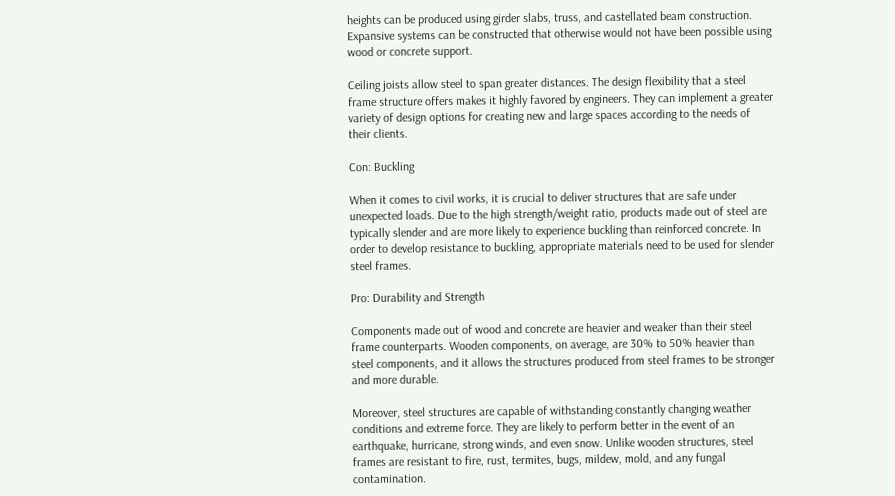heights can be produced using girder slabs, truss, and castellated beam construction. Expansive systems can be constructed that otherwise would not have been possible using wood or concrete support.

Ceiling joists allow steel to span greater distances. The design flexibility that a steel frame structure offers makes it highly favored by engineers. They can implement a greater variety of design options for creating new and large spaces according to the needs of their clients.

Con: Buckling

When it comes to civil works, it is crucial to deliver structures that are safe under unexpected loads. Due to the high strength/weight ratio, products made out of steel are typically slender and are more likely to experience buckling than reinforced concrete. In order to develop resistance to buckling, appropriate materials need to be used for slender steel frames.

Pro: Durability and Strength

Components made out of wood and concrete are heavier and weaker than their steel frame counterparts. Wooden components, on average, are 30% to 50% heavier than steel components, and it allows the structures produced from steel frames to be stronger and more durable.

Moreover, steel structures are capable of withstanding constantly changing weather conditions and extreme force. They are likely to perform better in the event of an earthquake, hurricane, strong winds, and even snow. Unlike wooden structures, steel frames are resistant to fire, rust, termites, bugs, mildew, mold, and any fungal contamination.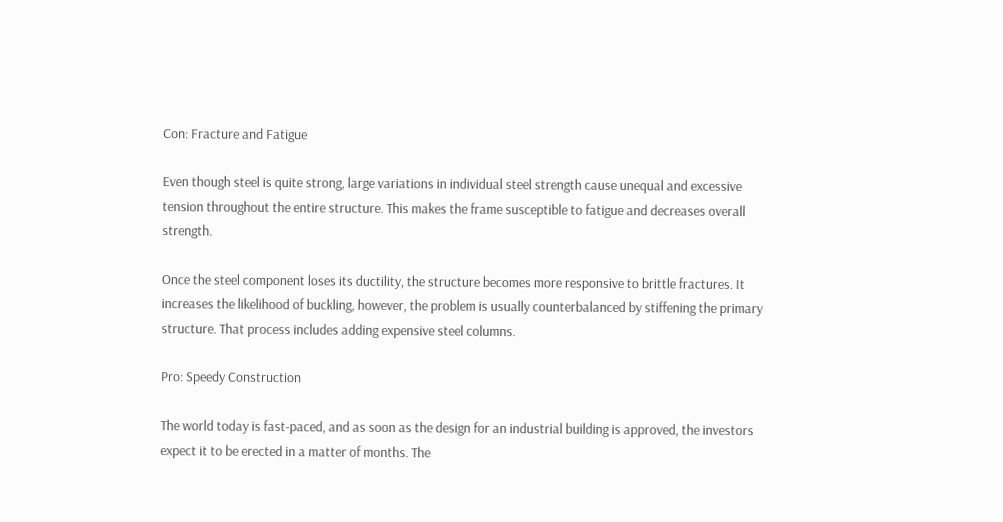Con: Fracture and Fatigue

Even though steel is quite strong, large variations in individual steel strength cause unequal and excessive tension throughout the entire structure. This makes the frame susceptible to fatigue and decreases overall strength.

Once the steel component loses its ductility, the structure becomes more responsive to brittle fractures. It increases the likelihood of buckling, however, the problem is usually counterbalanced by stiffening the primary structure. That process includes adding expensive steel columns.

Pro: Speedy Construction

The world today is fast-paced, and as soon as the design for an industrial building is approved, the investors expect it to be erected in a matter of months. The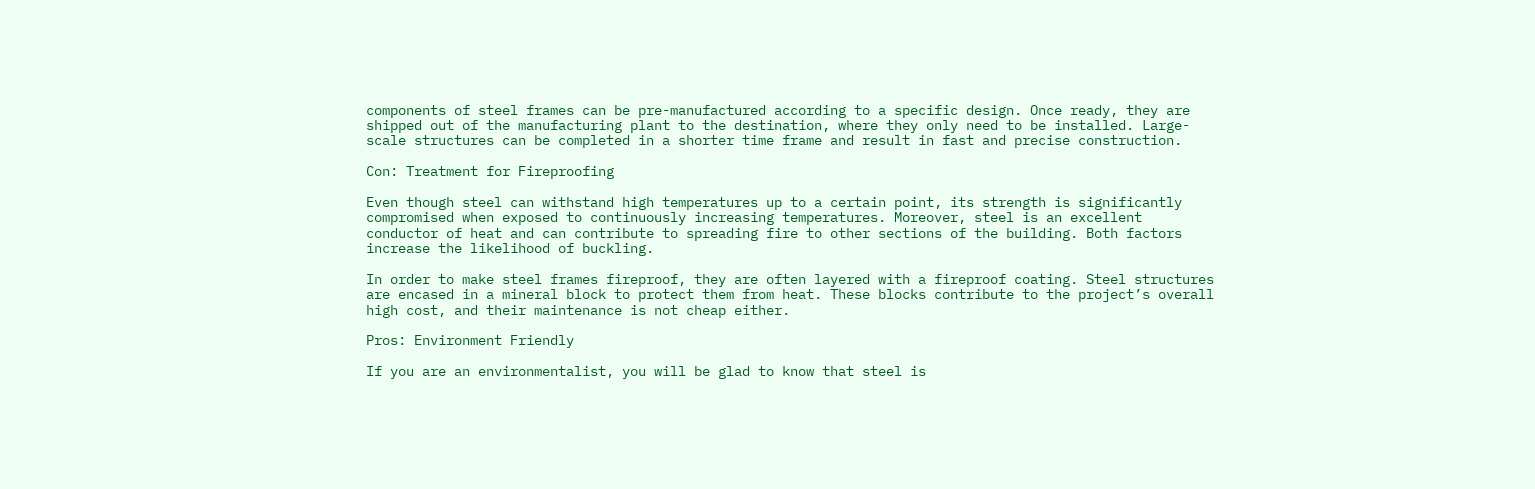components of steel frames can be pre-manufactured according to a specific design. Once ready, they are shipped out of the manufacturing plant to the destination, where they only need to be installed. Large-scale structures can be completed in a shorter time frame and result in fast and precise construction.

Con: Treatment for Fireproofing

Even though steel can withstand high temperatures up to a certain point, its strength is significantly compromised when exposed to continuously increasing temperatures. Moreover, steel is an excellent conductor of heat and can contribute to spreading fire to other sections of the building. Both factors increase the likelihood of buckling.

In order to make steel frames fireproof, they are often layered with a fireproof coating. Steel structures are encased in a mineral block to protect them from heat. These blocks contribute to the project’s overall high cost, and their maintenance is not cheap either.

Pros: Environment Friendly

If you are an environmentalist, you will be glad to know that steel is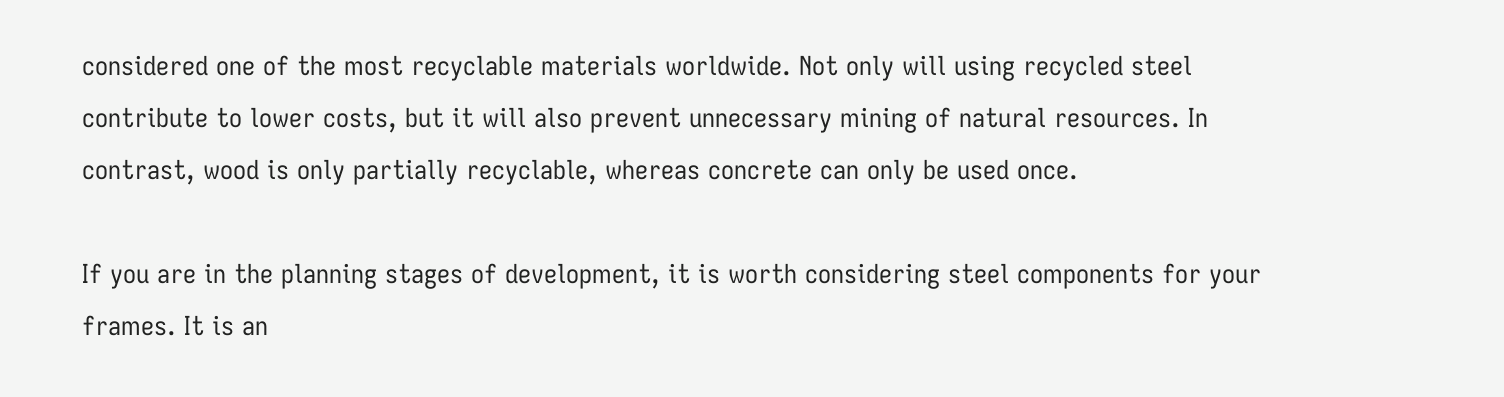considered one of the most recyclable materials worldwide. Not only will using recycled steel contribute to lower costs, but it will also prevent unnecessary mining of natural resources. In contrast, wood is only partially recyclable, whereas concrete can only be used once.

If you are in the planning stages of development, it is worth considering steel components for your frames. It is an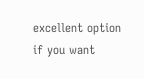excellent option if you want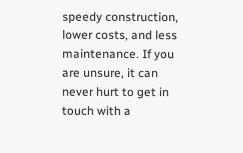speedy construction, lower costs, and less maintenance. If you are unsure, it can never hurt to get in touch with a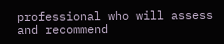professional who will assess and recommend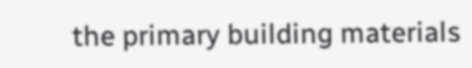the primary building materials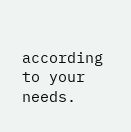according to your needs.